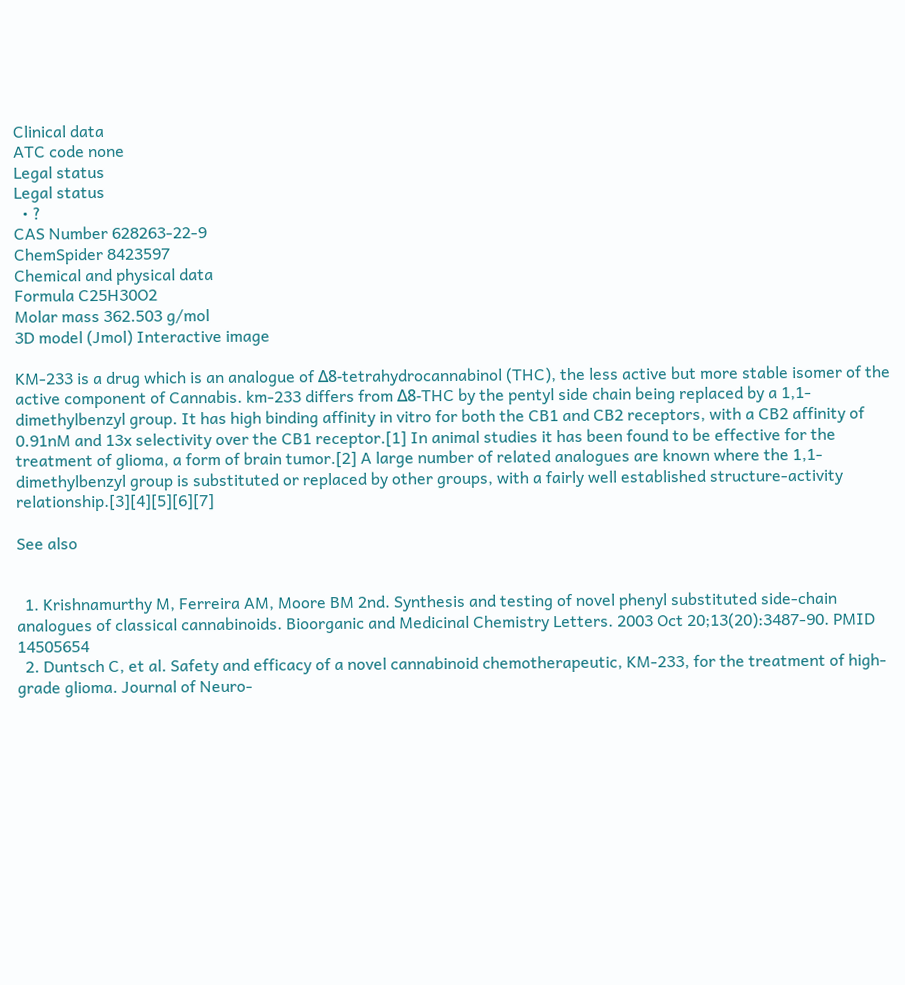Clinical data
ATC code none
Legal status
Legal status
  • ?
CAS Number 628263-22-9
ChemSpider 8423597
Chemical and physical data
Formula C25H30O2
Molar mass 362.503 g/mol
3D model (Jmol) Interactive image

KM-233 is a drug which is an analogue of Δ8-tetrahydrocannabinol (THC), the less active but more stable isomer of the active component of Cannabis. km-233 differs from Δ8-THC by the pentyl side chain being replaced by a 1,1-dimethylbenzyl group. It has high binding affinity in vitro for both the CB1 and CB2 receptors, with a CB2 affinity of 0.91nM and 13x selectivity over the CB1 receptor.[1] In animal studies it has been found to be effective for the treatment of glioma, a form of brain tumor.[2] A large number of related analogues are known where the 1,1-dimethylbenzyl group is substituted or replaced by other groups, with a fairly well established structure-activity relationship.[3][4][5][6][7]

See also


  1. Krishnamurthy M, Ferreira AM, Moore BM 2nd. Synthesis and testing of novel phenyl substituted side-chain analogues of classical cannabinoids. Bioorganic and Medicinal Chemistry Letters. 2003 Oct 20;13(20):3487-90. PMID 14505654
  2. Duntsch C, et al. Safety and efficacy of a novel cannabinoid chemotherapeutic, KM-233, for the treatment of high-grade glioma. Journal of Neuro-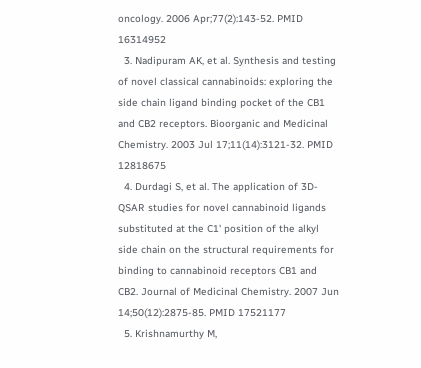oncology. 2006 Apr;77(2):143-52. PMID 16314952
  3. Nadipuram AK, et al. Synthesis and testing of novel classical cannabinoids: exploring the side chain ligand binding pocket of the CB1 and CB2 receptors. Bioorganic and Medicinal Chemistry. 2003 Jul 17;11(14):3121-32. PMID 12818675
  4. Durdagi S, et al. The application of 3D-QSAR studies for novel cannabinoid ligands substituted at the C1' position of the alkyl side chain on the structural requirements for binding to cannabinoid receptors CB1 and CB2. Journal of Medicinal Chemistry. 2007 Jun 14;50(12):2875-85. PMID 17521177
  5. Krishnamurthy M,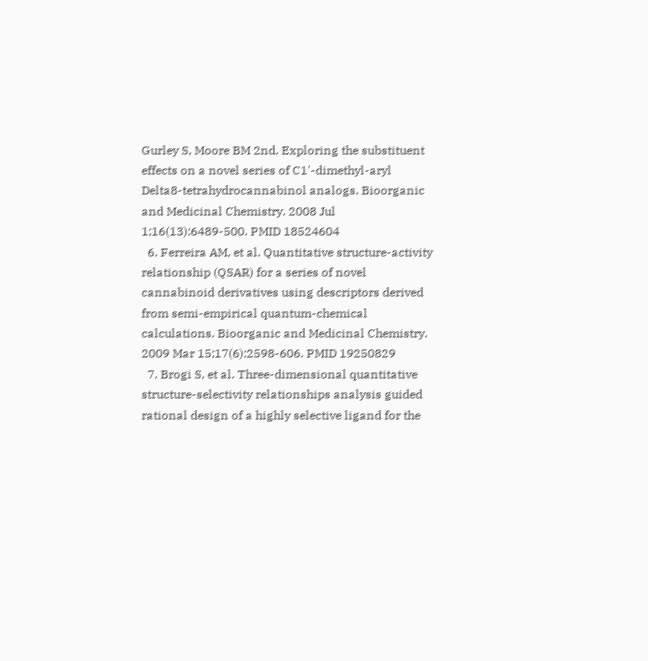Gurley S, Moore BM 2nd. Exploring the substituent effects on a novel series of C1'-dimethyl-aryl Delta8-tetrahydrocannabinol analogs. Bioorganic and Medicinal Chemistry. 2008 Jul 1;16(13):6489-500. PMID 18524604
  6. Ferreira AM, et al. Quantitative structure-activity relationship (QSAR) for a series of novel cannabinoid derivatives using descriptors derived from semi-empirical quantum-chemical calculations. Bioorganic and Medicinal Chemistry. 2009 Mar 15;17(6):2598-606. PMID 19250829
  7. Brogi S, et al. Three-dimensional quantitative structure-selectivity relationships analysis guided rational design of a highly selective ligand for the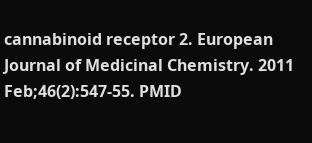cannabinoid receptor 2. European Journal of Medicinal Chemistry. 2011 Feb;46(2):547-55. PMID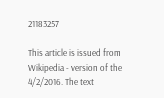21183257

This article is issued from Wikipedia - version of the 4/2/2016. The text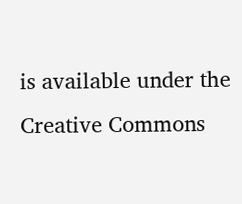is available under the Creative Commons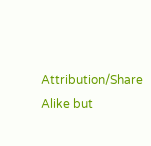Attribution/Share Alike but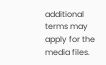additional terms may apply for the media files.